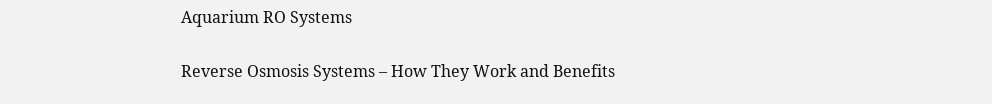Aquarium RO Systems

Reverse Osmosis Systems – How They Work and Benefits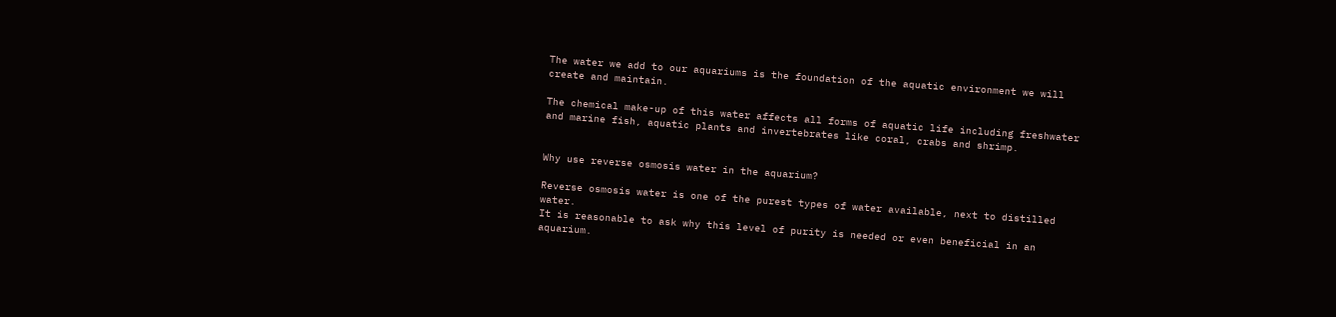The water we add to our aquariums is the foundation of the aquatic environment we will create and maintain.

The chemical make-up of this water affects all forms of aquatic life including freshwater and marine fish, aquatic plants and invertebrates like coral, crabs and shrimp.


Why use reverse osmosis water in the aquarium?

Reverse osmosis water is one of the purest types of water available, next to distilled water.
It is reasonable to ask why this level of purity is needed or even beneficial in an aquarium.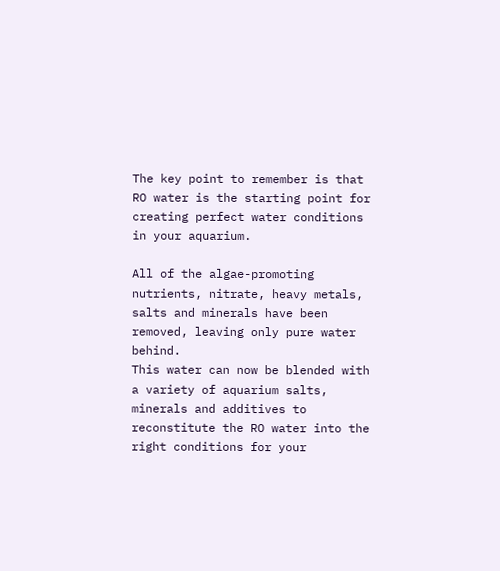The key point to remember is that RO water is the starting point for creating perfect water conditions in your aquarium.

All of the algae-promoting nutrients, nitrate, heavy metals, salts and minerals have been removed, leaving only pure water behind.
This water can now be blended with a variety of aquarium salts, minerals and additives to reconstitute the RO water into the right conditions for your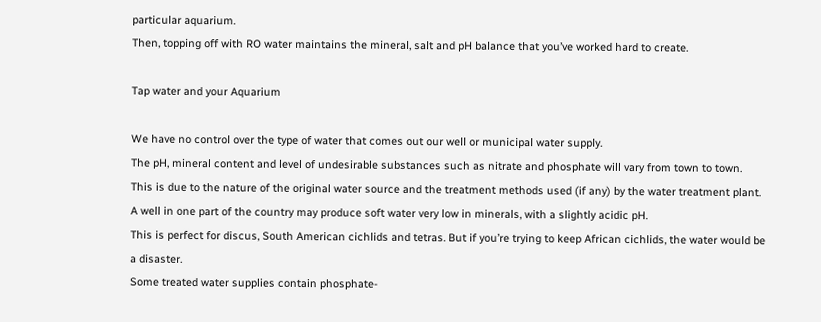particular aquarium.
Then, topping off with RO water maintains the mineral, salt and pH balance that you’ve worked hard to create.

Tap water and your Aquarium

We have no control over the type of water that comes out our well or municipal water supply.
The pH, mineral content and level of undesirable substances such as nitrate and phosphate will vary from town to town.
This is due to the nature of the original water source and the treatment methods used (if any) by the water treatment plant.
A well in one part of the country may produce soft water very low in minerals, with a slightly acidic pH.
This is perfect for discus, South American cichlids and tetras. But if you’re trying to keep African cichlids, the water would be a disaster.
Some treated water supplies contain phosphate-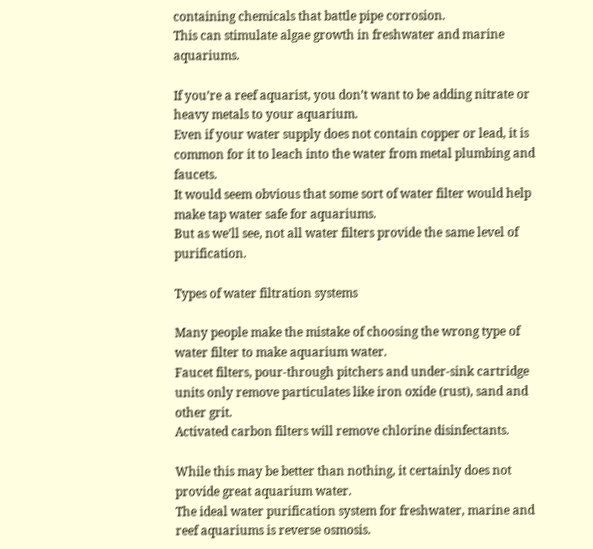containing chemicals that battle pipe corrosion.
This can stimulate algae growth in freshwater and marine aquariums.

If you’re a reef aquarist, you don’t want to be adding nitrate or heavy metals to your aquarium.
Even if your water supply does not contain copper or lead, it is common for it to leach into the water from metal plumbing and faucets.
It would seem obvious that some sort of water filter would help make tap water safe for aquariums.
But as we’ll see, not all water filters provide the same level of purification.

Types of water filtration systems

Many people make the mistake of choosing the wrong type of water filter to make aquarium water.
Faucet filters, pour-through pitchers and under-sink cartridge units only remove particulates like iron oxide (rust), sand and other grit.
Activated carbon filters will remove chlorine disinfectants.

While this may be better than nothing, it certainly does not provide great aquarium water.
The ideal water purification system for freshwater, marine and reef aquariums is reverse osmosis.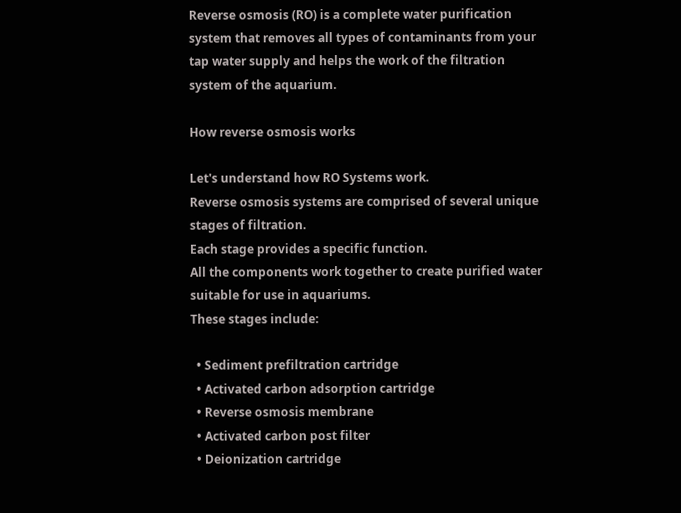Reverse osmosis (RO) is a complete water purification system that removes all types of contaminants from your tap water supply and helps the work of the filtration system of the aquarium.

How reverse osmosis works

Let's understand how RO Systems work.
Reverse osmosis systems are comprised of several unique stages of filtration.
Each stage provides a specific function.
All the components work together to create purified water suitable for use in aquariums.
These stages include:

  • Sediment prefiltration cartridge
  • Activated carbon adsorption cartridge
  • Reverse osmosis membrane
  • Activated carbon post filter
  • Deionization cartridge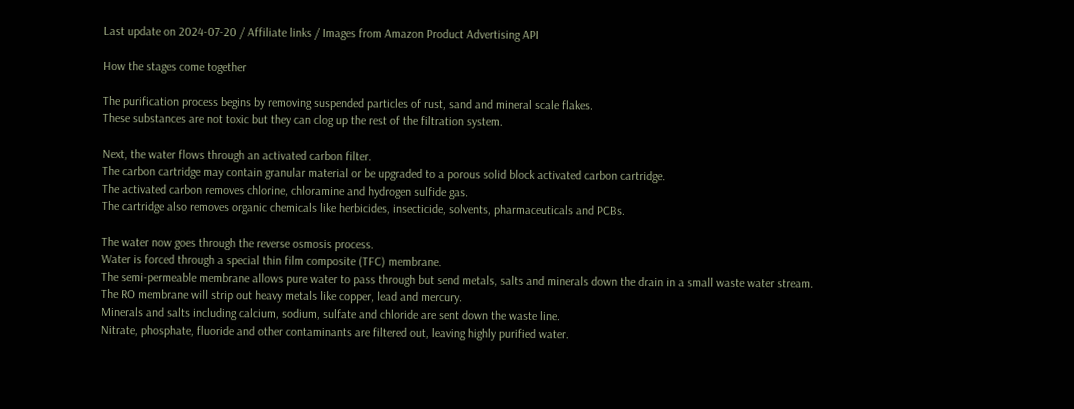Last update on 2024-07-20 / Affiliate links / Images from Amazon Product Advertising API

How the stages come together

The purification process begins by removing suspended particles of rust, sand and mineral scale flakes.
These substances are not toxic but they can clog up the rest of the filtration system.

Next, the water flows through an activated carbon filter.
The carbon cartridge may contain granular material or be upgraded to a porous solid block activated carbon cartridge.
The activated carbon removes chlorine, chloramine and hydrogen sulfide gas.
The cartridge also removes organic chemicals like herbicides, insecticide, solvents, pharmaceuticals and PCBs.

The water now goes through the reverse osmosis process.
Water is forced through a special thin film composite (TFC) membrane.
The semi-permeable membrane allows pure water to pass through but send metals, salts and minerals down the drain in a small waste water stream.
The RO membrane will strip out heavy metals like copper, lead and mercury.
Minerals and salts including calcium, sodium, sulfate and chloride are sent down the waste line.
Nitrate, phosphate, fluoride and other contaminants are filtered out, leaving highly purified water.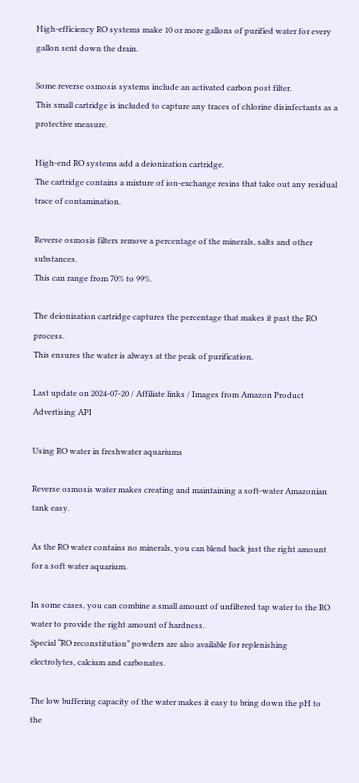High-efficiency RO systems make 10 or more gallons of purified water for every gallon sent down the drain.

Some reverse osmosis systems include an activated carbon post filter.
This small cartridge is included to capture any traces of chlorine disinfectants as a protective measure.

High-end RO systems add a deionization cartridge.
The cartridge contains a mixture of ion-exchange resins that take out any residual trace of contamination.

Reverse osmosis filters remove a percentage of the minerals, salts and other substances.
This can range from 70% to 99%.

The deionization cartridge captures the percentage that makes it past the RO process.
This ensures the water is always at the peak of purification.

Last update on 2024-07-20 / Affiliate links / Images from Amazon Product Advertising API

Using RO water in freshwater aquariums

Reverse osmosis water makes creating and maintaining a soft-water Amazonian tank easy.

As the RO water contains no minerals, you can blend back just the right amount for a soft water aquarium.

In some cases, you can combine a small amount of unfiltered tap water to the RO water to provide the right amount of hardness.
Special “RO reconstitution” powders are also available for replenishing electrolytes, calcium and carbonates.

The low buffering capacity of the water makes it easy to bring down the pH to the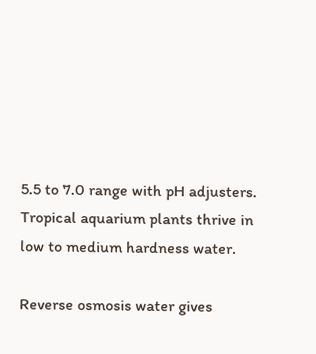5.5 to 7.0 range with pH adjusters.
Tropical aquarium plants thrive in low to medium hardness water.

Reverse osmosis water gives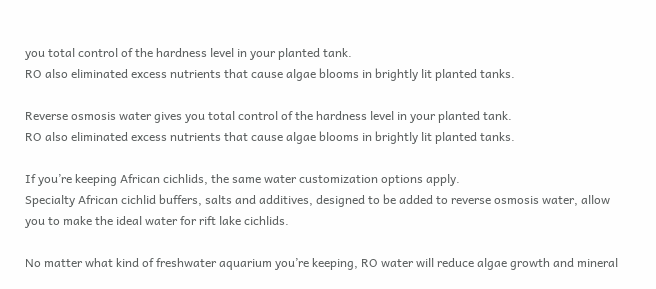you total control of the hardness level in your planted tank.
RO also eliminated excess nutrients that cause algae blooms in brightly lit planted tanks.

Reverse osmosis water gives you total control of the hardness level in your planted tank.
RO also eliminated excess nutrients that cause algae blooms in brightly lit planted tanks.

If you’re keeping African cichlids, the same water customization options apply.
Specialty African cichlid buffers, salts and additives, designed to be added to reverse osmosis water, allow you to make the ideal water for rift lake cichlids.

No matter what kind of freshwater aquarium you’re keeping, RO water will reduce algae growth and mineral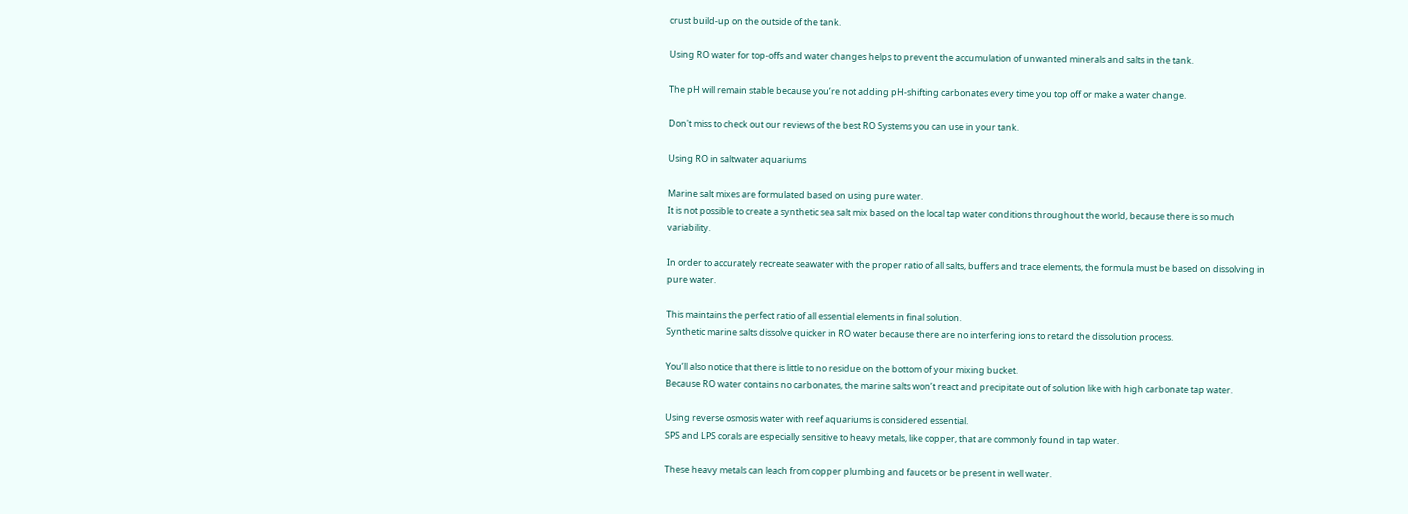crust build-up on the outside of the tank.

Using RO water for top-offs and water changes helps to prevent the accumulation of unwanted minerals and salts in the tank.

The pH will remain stable because you’re not adding pH-shifting carbonates every time you top off or make a water change.

Don't miss to check out our reviews of the best RO Systems you can use in your tank.

Using RO in saltwater aquariums

Marine salt mixes are formulated based on using pure water.
It is not possible to create a synthetic sea salt mix based on the local tap water conditions throughout the world, because there is so much variability.

In order to accurately recreate seawater with the proper ratio of all salts, buffers and trace elements, the formula must be based on dissolving in pure water.

This maintains the perfect ratio of all essential elements in final solution.
Synthetic marine salts dissolve quicker in RO water because there are no interfering ions to retard the dissolution process.

You’ll also notice that there is little to no residue on the bottom of your mixing bucket.
Because RO water contains no carbonates, the marine salts won’t react and precipitate out of solution like with high carbonate tap water.

Using reverse osmosis water with reef aquariums is considered essential.
SPS and LPS corals are especially sensitive to heavy metals, like copper, that are commonly found in tap water.

These heavy metals can leach from copper plumbing and faucets or be present in well water.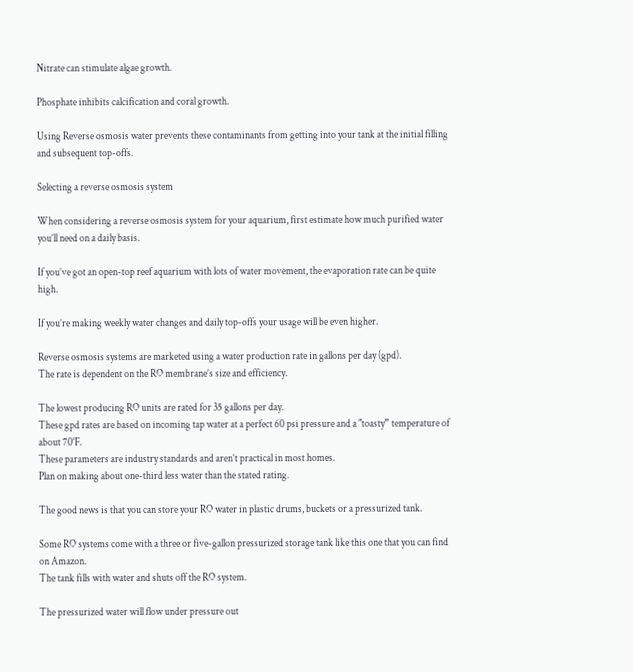Nitrate can stimulate algae growth.

Phosphate inhibits calcification and coral growth.

Using Reverse osmosis water prevents these contaminants from getting into your tank at the initial filling and subsequent top-offs.

Selecting a reverse osmosis system

When considering a reverse osmosis system for your aquarium, first estimate how much purified water you’ll need on a daily basis.

If you’ve got an open-top reef aquarium with lots of water movement, the evaporation rate can be quite high.

If you’re making weekly water changes and daily top-offs your usage will be even higher.

Reverse osmosis systems are marketed using a water production rate in gallons per day (gpd).
The rate is dependent on the RO membrane’s size and efficiency.

The lowest producing RO units are rated for 35 gallons per day.
These gpd rates are based on incoming tap water at a perfect 60 psi pressure and a "toasty” temperature of about 70°F.
These parameters are industry standards and aren’t practical in most homes.
Plan on making about one-third less water than the stated rating.

The good news is that you can store your RO water in plastic drums, buckets or a pressurized tank.

Some RO systems come with a three or five-gallon pressurized storage tank like this one that you can find on Amazon.
The tank fills with water and shuts off the RO system.

The pressurized water will flow under pressure out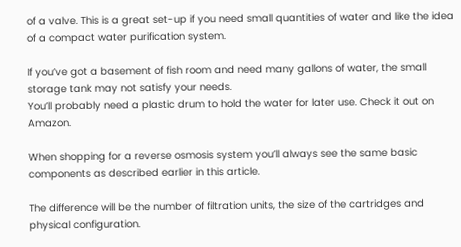of a valve. This is a great set-up if you need small quantities of water and like the idea of a compact water purification system.

If you’ve got a basement of fish room and need many gallons of water, the small storage tank may not satisfy your needs.
You’ll probably need a plastic drum to hold the water for later use. Check it out on Amazon.

When shopping for a reverse osmosis system you’ll always see the same basic components as described earlier in this article.

The difference will be the number of filtration units, the size of the cartridges and physical configuration.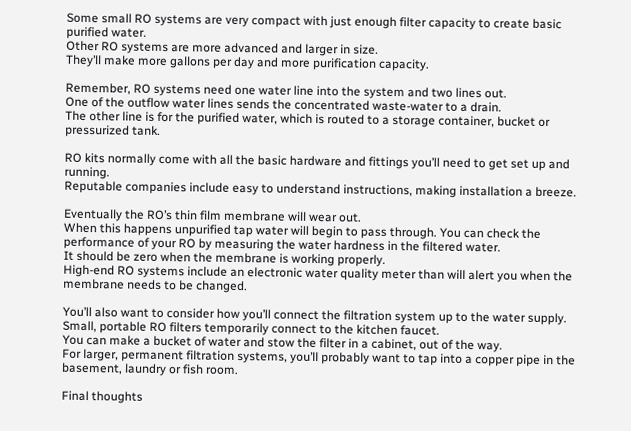Some small RO systems are very compact with just enough filter capacity to create basic purified water.
Other RO systems are more advanced and larger in size.
They’ll make more gallons per day and more purification capacity.

Remember, RO systems need one water line into the system and two lines out.
One of the outflow water lines sends the concentrated waste-water to a drain.
The other line is for the purified water, which is routed to a storage container, bucket or pressurized tank.

RO kits normally come with all the basic hardware and fittings you’ll need to get set up and running.
Reputable companies include easy to understand instructions, making installation a breeze.

Eventually the RO’s thin film membrane will wear out.
When this happens unpurified tap water will begin to pass through. You can check the performance of your RO by measuring the water hardness in the filtered water.
It should be zero when the membrane is working properly.
High-end RO systems include an electronic water quality meter than will alert you when the membrane needs to be changed.

You’ll also want to consider how you’ll connect the filtration system up to the water supply.
Small, portable RO filters temporarily connect to the kitchen faucet.
You can make a bucket of water and stow the filter in a cabinet, out of the way.
For larger, permanent filtration systems, you’ll probably want to tap into a copper pipe in the basement, laundry or fish room.

Final thoughts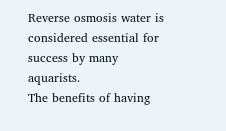Reverse osmosis water is considered essential for success by many aquarists.
The benefits of having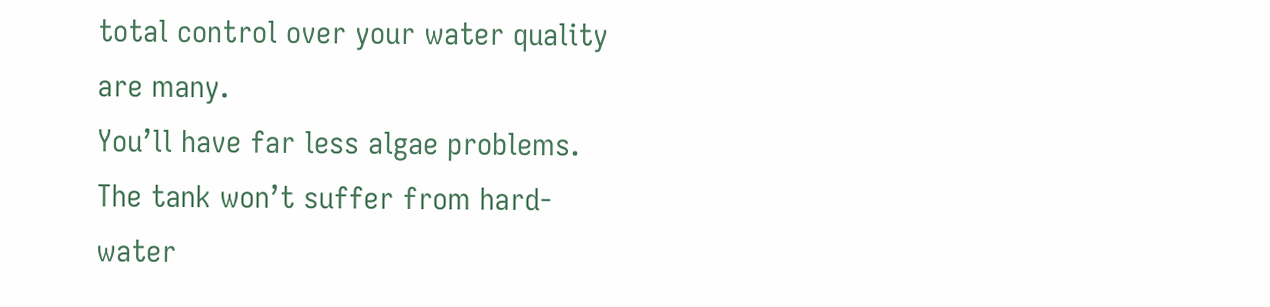total control over your water quality are many.
You’ll have far less algae problems.
The tank won’t suffer from hard-water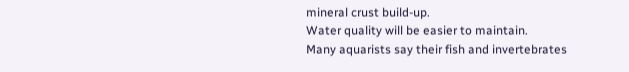mineral crust build-up.
Water quality will be easier to maintain.
Many aquarists say their fish and invertebrates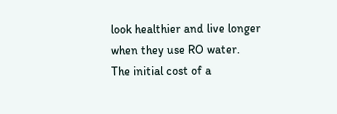look healthier and live longer when they use RO water.
The initial cost of a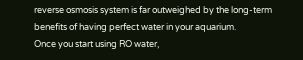reverse osmosis system is far outweighed by the long-term benefits of having perfect water in your aquarium.
Once you start using RO water,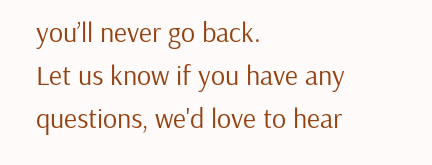you’ll never go back.
Let us know if you have any questions, we'd love to hear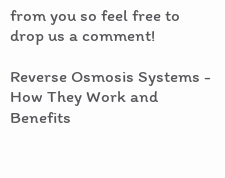from you so feel free to drop us a comment!

Reverse Osmosis Systems - How They Work and Benefits